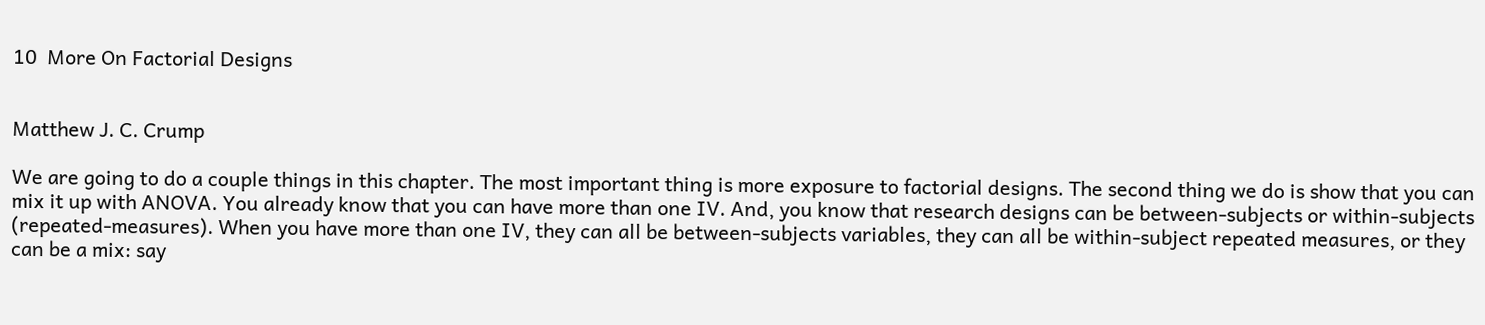10  More On Factorial Designs


Matthew J. C. Crump

We are going to do a couple things in this chapter. The most important thing is more exposure to factorial designs. The second thing we do is show that you can mix it up with ANOVA. You already know that you can have more than one IV. And, you know that research designs can be between-subjects or within-subjects (repeated-measures). When you have more than one IV, they can all be between-subjects variables, they can all be within-subject repeated measures, or they can be a mix: say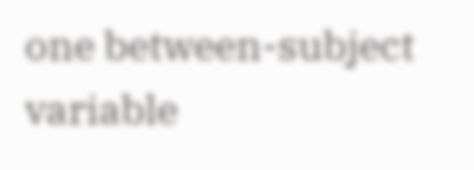one between-subject variable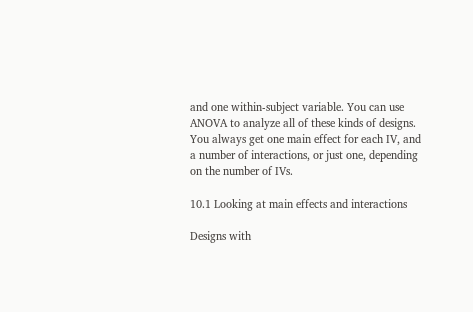and one within-subject variable. You can use ANOVA to analyze all of these kinds of designs. You always get one main effect for each IV, and a number of interactions, or just one, depending on the number of IVs.

10.1 Looking at main effects and interactions

Designs with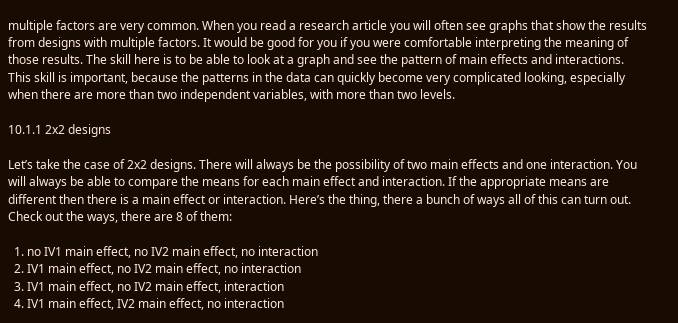multiple factors are very common. When you read a research article you will often see graphs that show the results from designs with multiple factors. It would be good for you if you were comfortable interpreting the meaning of those results. The skill here is to be able to look at a graph and see the pattern of main effects and interactions. This skill is important, because the patterns in the data can quickly become very complicated looking, especially when there are more than two independent variables, with more than two levels.

10.1.1 2x2 designs

Let’s take the case of 2x2 designs. There will always be the possibility of two main effects and one interaction. You will always be able to compare the means for each main effect and interaction. If the appropriate means are different then there is a main effect or interaction. Here’s the thing, there a bunch of ways all of this can turn out. Check out the ways, there are 8 of them:

  1. no IV1 main effect, no IV2 main effect, no interaction
  2. IV1 main effect, no IV2 main effect, no interaction
  3. IV1 main effect, no IV2 main effect, interaction
  4. IV1 main effect, IV2 main effect, no interaction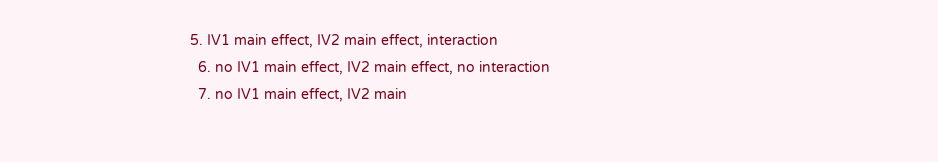5. IV1 main effect, IV2 main effect, interaction
  6. no IV1 main effect, IV2 main effect, no interaction
  7. no IV1 main effect, IV2 main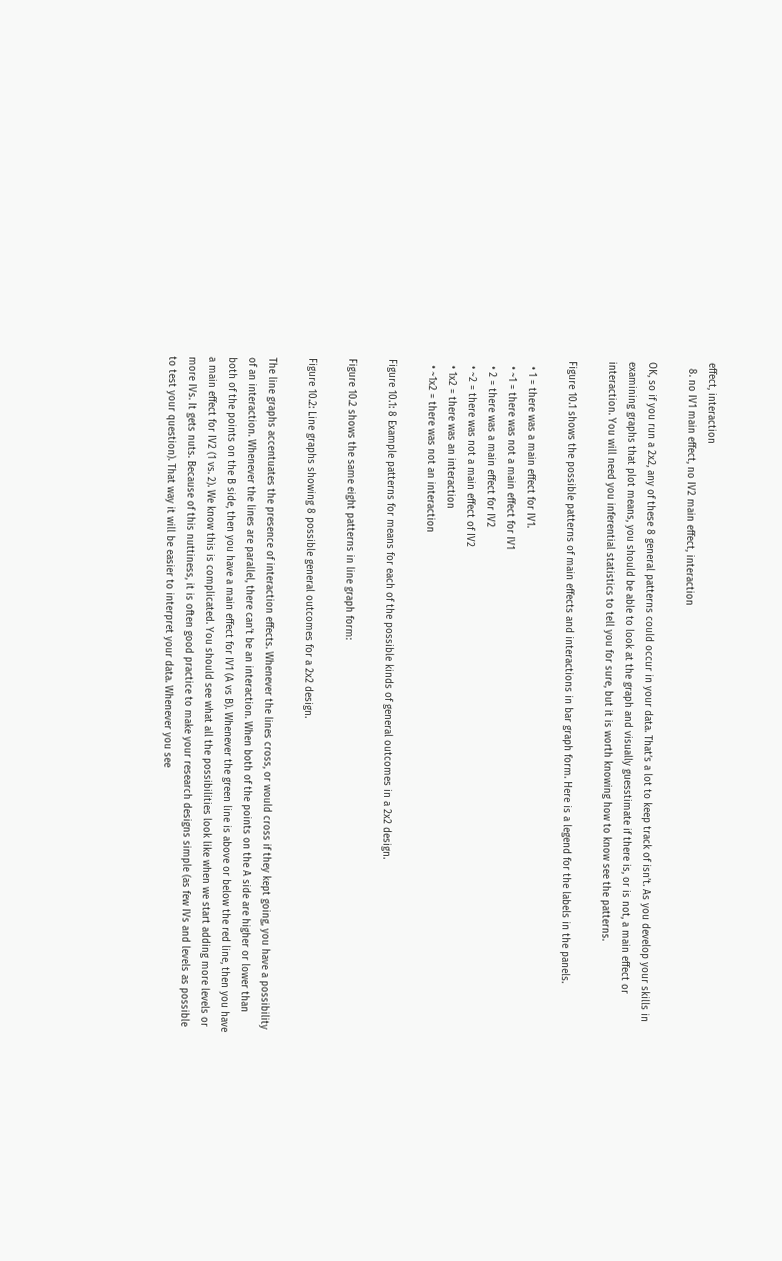effect, interaction
  8. no IV1 main effect, no IV2 main effect, interaction

OK, so if you run a 2x2, any of these 8 general patterns could occur in your data. That’s a lot to keep track of isn’t. As you develop your skills in examining graphs that plot means, you should be able to look at the graph and visually guesstimate if there is, or is not, a main effect or interaction. You will need you inferential statistics to tell you for sure, but it is worth knowing how to know see the patterns.

Figure 10.1 shows the possible patterns of main effects and interactions in bar graph form. Here is a legend for the labels in the panels.

  • 1 = there was a main effect for IV1.
  • ~1 = there was not a main effect for IV1
  • 2 = there was a main effect for IV2
  • ~2 = there was not a main effect of IV2
  • 1x2 = there was an interaction
  • ~1x2 = there was not an interaction

Figure 10.1: 8 Example patterns for means for each of the possible kinds of general outcomes in a 2x2 design.

Figure 10.2 shows the same eight patterns in line graph form:

Figure 10.2: Line graphs showing 8 possible general outcomes for a 2x2 design.

The line graphs accentuates the presence of interaction effects. Whenever the lines cross, or would cross if they kept going, you have a possibility of an interaction. Whenever the lines are parallel, there can’t be an interaction. When both of the points on the A side are higher or lower than both of the points on the B side, then you have a main effect for IV1 (A vs B). Whenever the green line is above or below the red line, then you have a main effect for IV2 (1 vs. 2). We know this is complicated. You should see what all the possibilities look like when we start adding more levels or more IVs. It gets nuts. Because of this nuttiness, it is often good practice to make your research designs simple (as few IVs and levels as possible to test your question). That way it will be easier to interpret your data. Whenever you see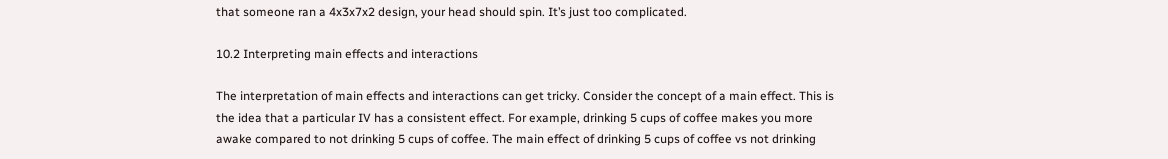that someone ran a 4x3x7x2 design, your head should spin. It’s just too complicated.

10.2 Interpreting main effects and interactions

The interpretation of main effects and interactions can get tricky. Consider the concept of a main effect. This is the idea that a particular IV has a consistent effect. For example, drinking 5 cups of coffee makes you more awake compared to not drinking 5 cups of coffee. The main effect of drinking 5 cups of coffee vs not drinking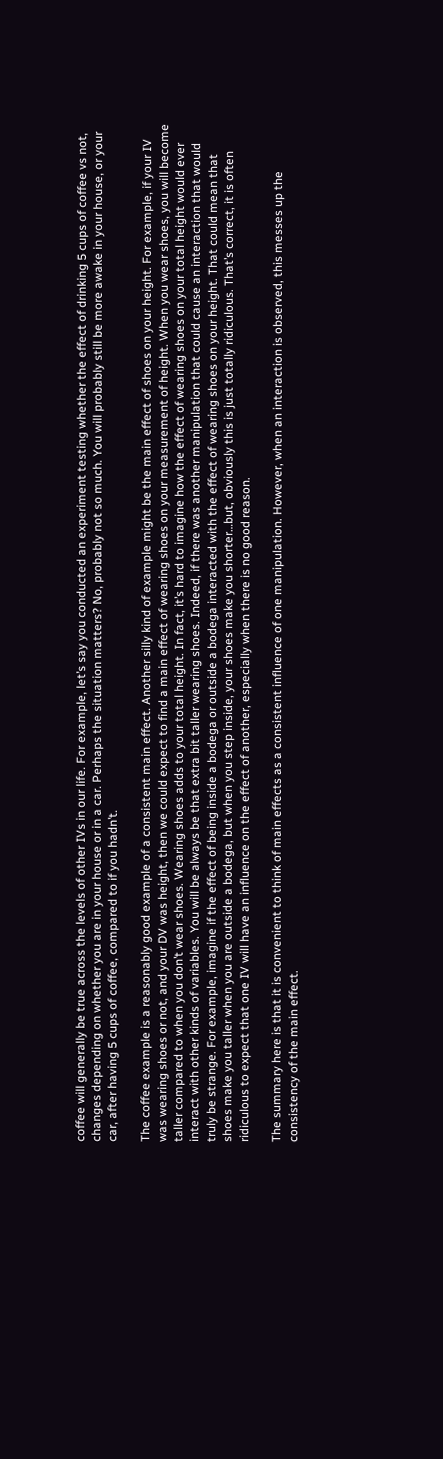coffee will generally be true across the levels of other IVs in our life. For example, let’s say you conducted an experiment testing whether the effect of drinking 5 cups of coffee vs not, changes depending on whether you are in your house or in a car. Perhaps the situation matters? No, probably not so much. You will probably still be more awake in your house, or your car, after having 5 cups of coffee, compared to if you hadn’t.

The coffee example is a reasonably good example of a consistent main effect. Another silly kind of example might be the main effect of shoes on your height. For example, if your IV was wearing shoes or not, and your DV was height, then we could expect to find a main effect of wearing shoes on your measurement of height. When you wear shoes, you will become taller compared to when you don’t wear shoes. Wearing shoes adds to your total height. In fact, it’s hard to imagine how the effect of wearing shoes on your total height would ever interact with other kinds of variables. You will be always be that extra bit taller wearing shoes. Indeed, if there was another manipulation that could cause an interaction that would truly be strange. For example, imagine if the effect of being inside a bodega or outside a bodega interacted with the effect of wearing shoes on your height. That could mean that shoes make you taller when you are outside a bodega, but when you step inside, your shoes make you shorter…but, obviously this is just totally ridiculous. That’s correct, it is often ridiculous to expect that one IV will have an influence on the effect of another, especially when there is no good reason.

The summary here is that it is convenient to think of main effects as a consistent influence of one manipulation. However, when an interaction is observed, this messes up the consistency of the main effect.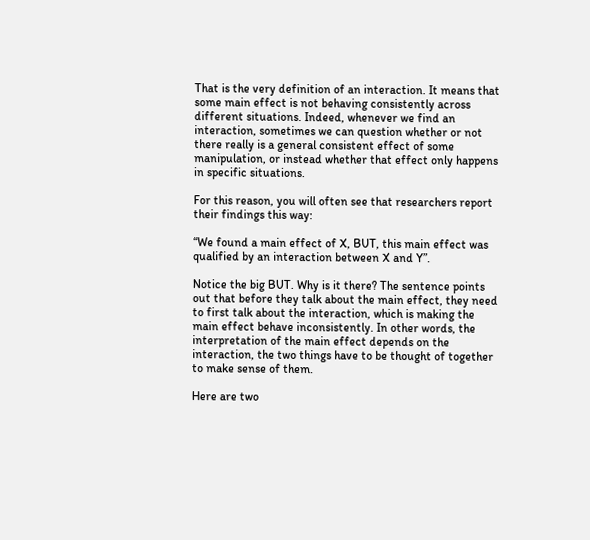That is the very definition of an interaction. It means that some main effect is not behaving consistently across different situations. Indeed, whenever we find an interaction, sometimes we can question whether or not there really is a general consistent effect of some manipulation, or instead whether that effect only happens in specific situations.

For this reason, you will often see that researchers report their findings this way:

“We found a main effect of X, BUT, this main effect was qualified by an interaction between X and Y”.

Notice the big BUT. Why is it there? The sentence points out that before they talk about the main effect, they need to first talk about the interaction, which is making the main effect behave inconsistently. In other words, the interpretation of the main effect depends on the interaction, the two things have to be thought of together to make sense of them.

Here are two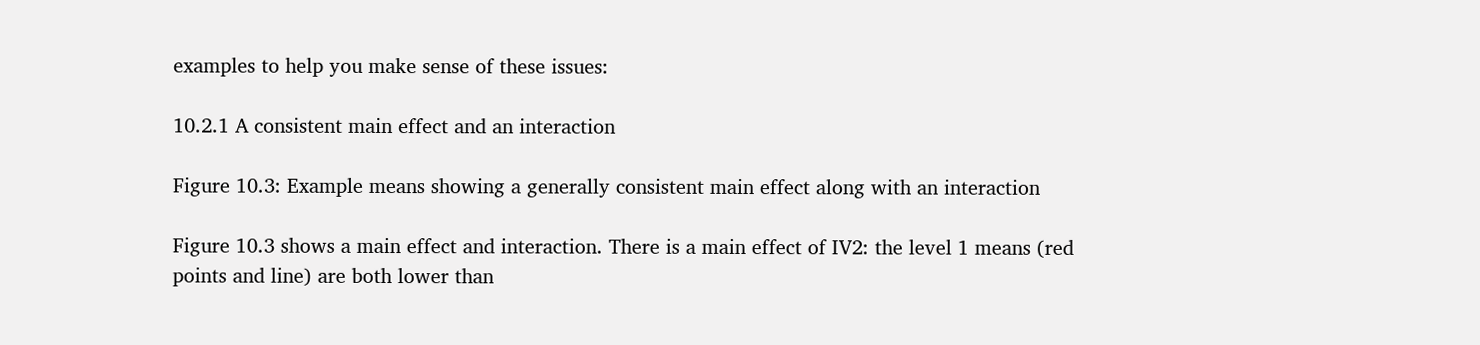examples to help you make sense of these issues:

10.2.1 A consistent main effect and an interaction

Figure 10.3: Example means showing a generally consistent main effect along with an interaction

Figure 10.3 shows a main effect and interaction. There is a main effect of IV2: the level 1 means (red points and line) are both lower than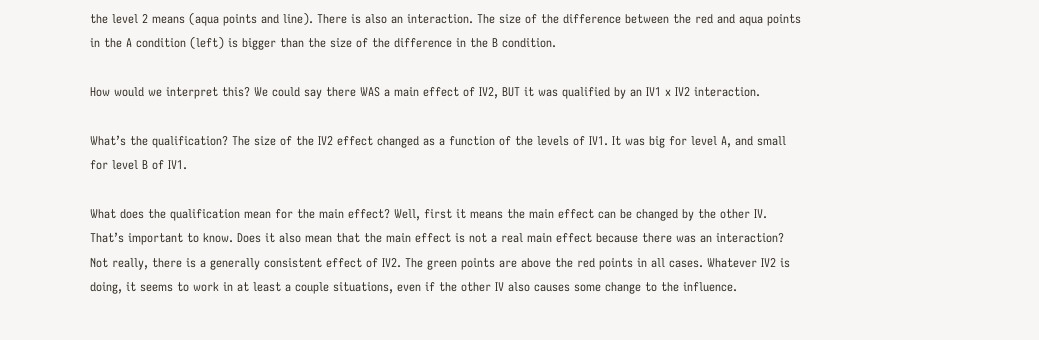the level 2 means (aqua points and line). There is also an interaction. The size of the difference between the red and aqua points in the A condition (left) is bigger than the size of the difference in the B condition.

How would we interpret this? We could say there WAS a main effect of IV2, BUT it was qualified by an IV1 x IV2 interaction.

What’s the qualification? The size of the IV2 effect changed as a function of the levels of IV1. It was big for level A, and small for level B of IV1.

What does the qualification mean for the main effect? Well, first it means the main effect can be changed by the other IV. That’s important to know. Does it also mean that the main effect is not a real main effect because there was an interaction? Not really, there is a generally consistent effect of IV2. The green points are above the red points in all cases. Whatever IV2 is doing, it seems to work in at least a couple situations, even if the other IV also causes some change to the influence.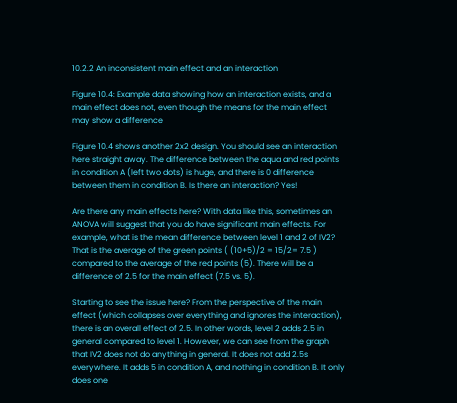10.2.2 An inconsistent main effect and an interaction

Figure 10.4: Example data showing how an interaction exists, and a main effect does not, even though the means for the main effect may show a difference

Figure 10.4 shows another 2x2 design. You should see an interaction here straight away. The difference between the aqua and red points in condition A (left two dots) is huge, and there is 0 difference between them in condition B. Is there an interaction? Yes!

Are there any main effects here? With data like this, sometimes an ANOVA will suggest that you do have significant main effects. For example, what is the mean difference between level 1 and 2 of IV2? That is the average of the green points ( (10+5)/2 = 15/2= 7.5 ) compared to the average of the red points (5). There will be a difference of 2.5 for the main effect (7.5 vs. 5).

Starting to see the issue here? From the perspective of the main effect (which collapses over everything and ignores the interaction), there is an overall effect of 2.5. In other words, level 2 adds 2.5 in general compared to level 1. However, we can see from the graph that IV2 does not do anything in general. It does not add 2.5s everywhere. It adds 5 in condition A, and nothing in condition B. It only does one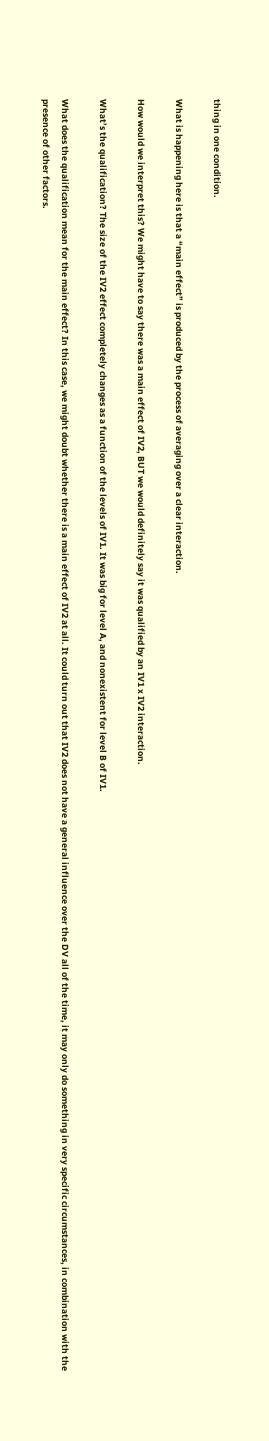thing in one condition.

What is happening here is that a “main effect” is produced by the process of averaging over a clear interaction.

How would we interpret this? We might have to say there was a main effect of IV2, BUT we would definitely say it was qualified by an IV1 x IV2 interaction.

What’s the qualification? The size of the IV2 effect completely changes as a function of the levels of IV1. It was big for level A, and nonexistent for level B of IV1.

What does the qualification mean for the main effect? In this case, we might doubt whether there is a main effect of IV2 at all. It could turn out that IV2 does not have a general influence over the DV all of the time, it may only do something in very specific circumstances, in combination with the presence of other factors.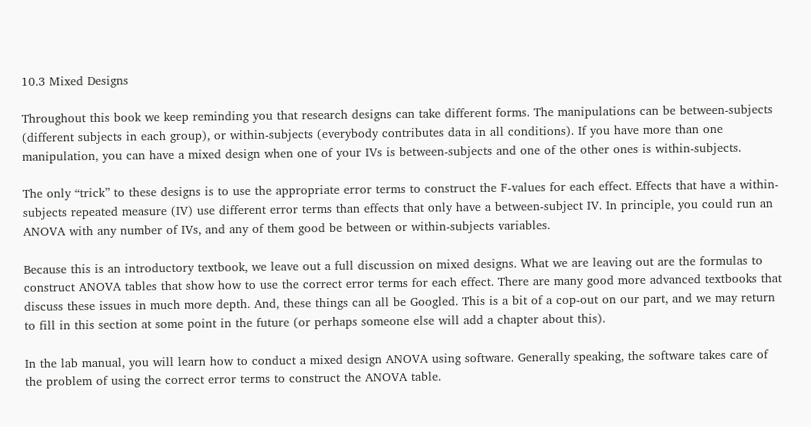10.3 Mixed Designs

Throughout this book we keep reminding you that research designs can take different forms. The manipulations can be between-subjects (different subjects in each group), or within-subjects (everybody contributes data in all conditions). If you have more than one manipulation, you can have a mixed design when one of your IVs is between-subjects and one of the other ones is within-subjects.

The only “trick” to these designs is to use the appropriate error terms to construct the F-values for each effect. Effects that have a within-subjects repeated measure (IV) use different error terms than effects that only have a between-subject IV. In principle, you could run an ANOVA with any number of IVs, and any of them good be between or within-subjects variables.

Because this is an introductory textbook, we leave out a full discussion on mixed designs. What we are leaving out are the formulas to construct ANOVA tables that show how to use the correct error terms for each effect. There are many good more advanced textbooks that discuss these issues in much more depth. And, these things can all be Googled. This is a bit of a cop-out on our part, and we may return to fill in this section at some point in the future (or perhaps someone else will add a chapter about this).

In the lab manual, you will learn how to conduct a mixed design ANOVA using software. Generally speaking, the software takes care of the problem of using the correct error terms to construct the ANOVA table.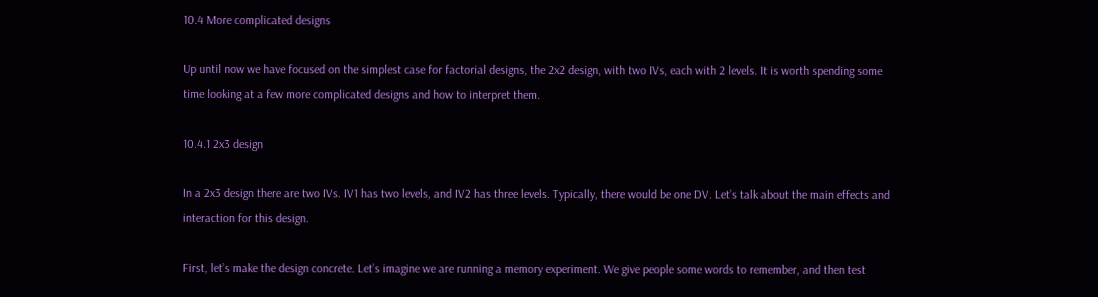10.4 More complicated designs

Up until now we have focused on the simplest case for factorial designs, the 2x2 design, with two IVs, each with 2 levels. It is worth spending some time looking at a few more complicated designs and how to interpret them.

10.4.1 2x3 design

In a 2x3 design there are two IVs. IV1 has two levels, and IV2 has three levels. Typically, there would be one DV. Let’s talk about the main effects and interaction for this design.

First, let’s make the design concrete. Let’s imagine we are running a memory experiment. We give people some words to remember, and then test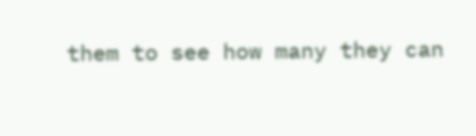them to see how many they can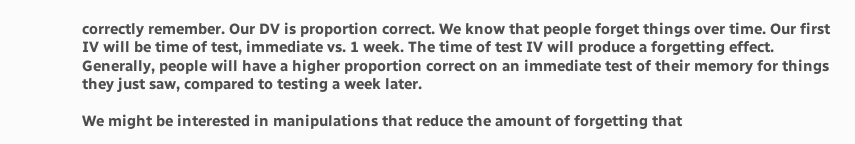correctly remember. Our DV is proportion correct. We know that people forget things over time. Our first IV will be time of test, immediate vs. 1 week. The time of test IV will produce a forgetting effect. Generally, people will have a higher proportion correct on an immediate test of their memory for things they just saw, compared to testing a week later.

We might be interested in manipulations that reduce the amount of forgetting that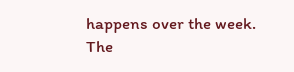happens over the week. The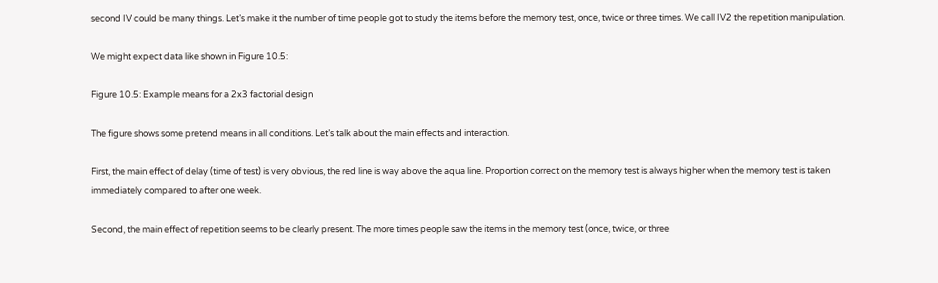second IV could be many things. Let’s make it the number of time people got to study the items before the memory test, once, twice or three times. We call IV2 the repetition manipulation.

We might expect data like shown in Figure 10.5:

Figure 10.5: Example means for a 2x3 factorial design

The figure shows some pretend means in all conditions. Let’s talk about the main effects and interaction.

First, the main effect of delay (time of test) is very obvious, the red line is way above the aqua line. Proportion correct on the memory test is always higher when the memory test is taken immediately compared to after one week.

Second, the main effect of repetition seems to be clearly present. The more times people saw the items in the memory test (once, twice, or three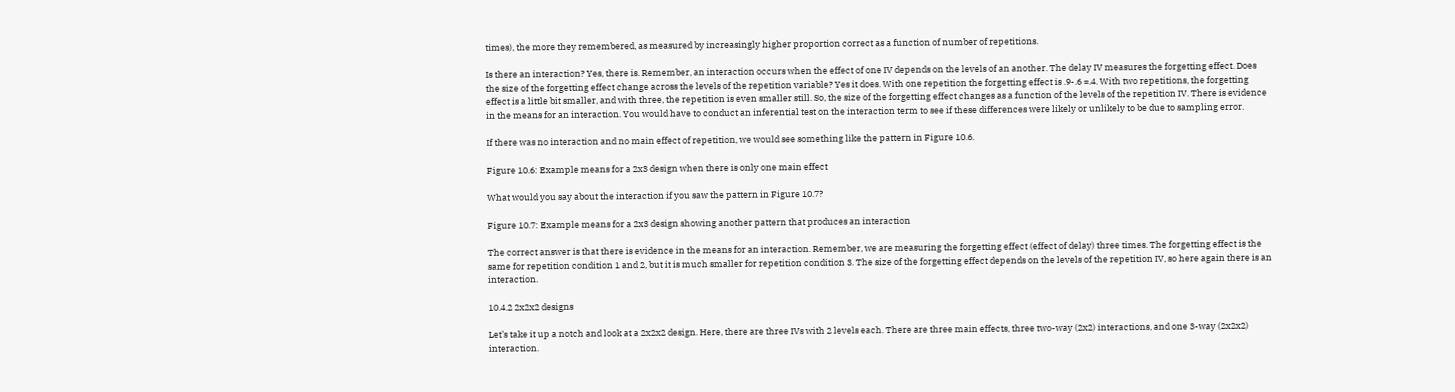times), the more they remembered, as measured by increasingly higher proportion correct as a function of number of repetitions.

Is there an interaction? Yes, there is. Remember, an interaction occurs when the effect of one IV depends on the levels of an another. The delay IV measures the forgetting effect. Does the size of the forgetting effect change across the levels of the repetition variable? Yes it does. With one repetition the forgetting effect is .9-.6 =.4. With two repetitions, the forgetting effect is a little bit smaller, and with three, the repetition is even smaller still. So, the size of the forgetting effect changes as a function of the levels of the repetition IV. There is evidence in the means for an interaction. You would have to conduct an inferential test on the interaction term to see if these differences were likely or unlikely to be due to sampling error.

If there was no interaction and no main effect of repetition, we would see something like the pattern in Figure 10.6.

Figure 10.6: Example means for a 2x3 design when there is only one main effect

What would you say about the interaction if you saw the pattern in Figure 10.7?

Figure 10.7: Example means for a 2x3 design showing another pattern that produces an interaction

The correct answer is that there is evidence in the means for an interaction. Remember, we are measuring the forgetting effect (effect of delay) three times. The forgetting effect is the same for repetition condition 1 and 2, but it is much smaller for repetition condition 3. The size of the forgetting effect depends on the levels of the repetition IV, so here again there is an interaction.

10.4.2 2x2x2 designs

Let’s take it up a notch and look at a 2x2x2 design. Here, there are three IVs with 2 levels each. There are three main effects, three two-way (2x2) interactions, and one 3-way (2x2x2) interaction.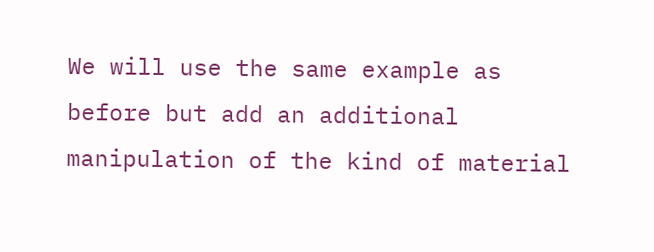We will use the same example as before but add an additional manipulation of the kind of material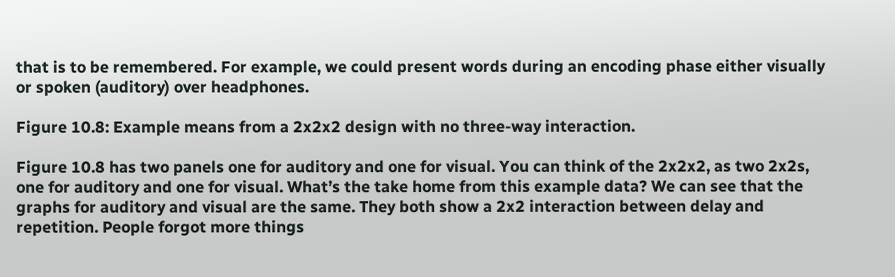that is to be remembered. For example, we could present words during an encoding phase either visually or spoken (auditory) over headphones.

Figure 10.8: Example means from a 2x2x2 design with no three-way interaction.

Figure 10.8 has two panels one for auditory and one for visual. You can think of the 2x2x2, as two 2x2s, one for auditory and one for visual. What’s the take home from this example data? We can see that the graphs for auditory and visual are the same. They both show a 2x2 interaction between delay and repetition. People forgot more things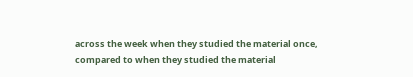across the week when they studied the material once, compared to when they studied the material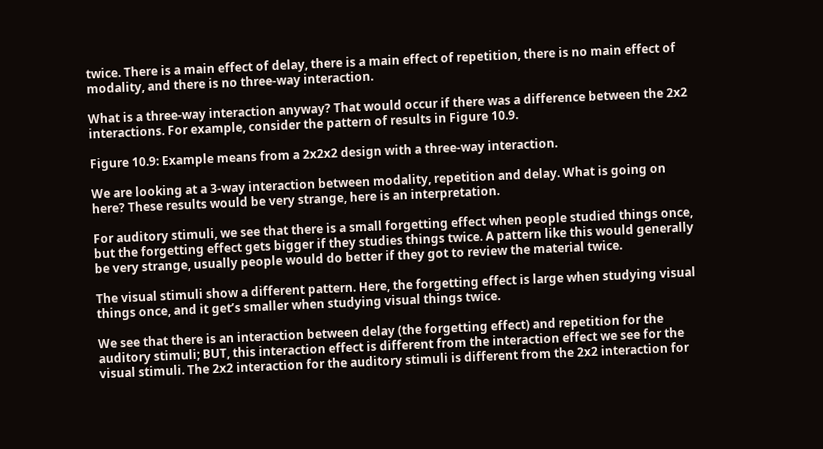twice. There is a main effect of delay, there is a main effect of repetition, there is no main effect of modality, and there is no three-way interaction.

What is a three-way interaction anyway? That would occur if there was a difference between the 2x2 interactions. For example, consider the pattern of results in Figure 10.9.

Figure 10.9: Example means from a 2x2x2 design with a three-way interaction.

We are looking at a 3-way interaction between modality, repetition and delay. What is going on here? These results would be very strange, here is an interpretation.

For auditory stimuli, we see that there is a small forgetting effect when people studied things once, but the forgetting effect gets bigger if they studies things twice. A pattern like this would generally be very strange, usually people would do better if they got to review the material twice.

The visual stimuli show a different pattern. Here, the forgetting effect is large when studying visual things once, and it get’s smaller when studying visual things twice.

We see that there is an interaction between delay (the forgetting effect) and repetition for the auditory stimuli; BUT, this interaction effect is different from the interaction effect we see for the visual stimuli. The 2x2 interaction for the auditory stimuli is different from the 2x2 interaction for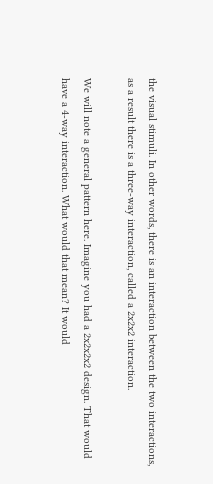the visual stimuli. In other words, there is an interaction between the two interactions, as a result there is a three-way interaction, called a 2x2x2 interaction.

We will note a general pattern here. Imagine you had a 2x2x2x2 design. That would have a 4-way interaction. What would that mean? It would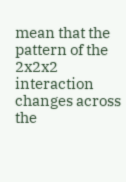mean that the pattern of the 2x2x2 interaction changes across the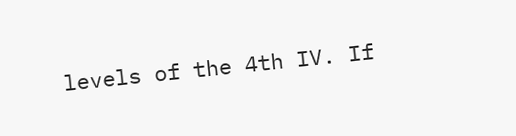levels of the 4th IV. If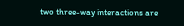two three-way interactions are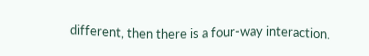different, then there is a four-way interaction.